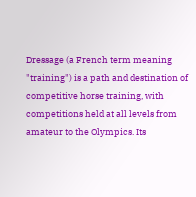Dressage (a French term meaning "training") is a path and destination of competitive horse training, with competitions held at all levels from amateur to the Olympics. Its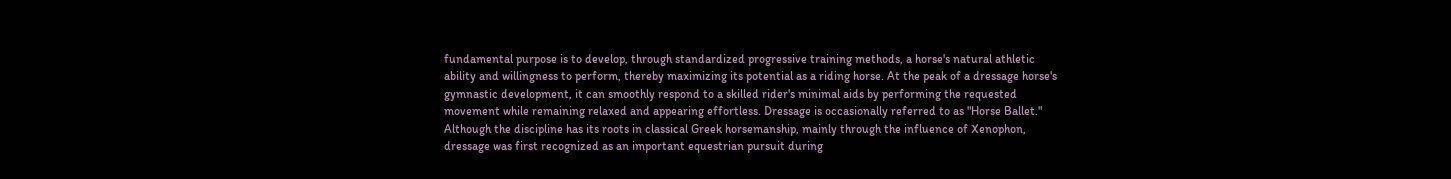fundamental purpose is to develop, through standardized progressive training methods, a horse's natural athletic ability and willingness to perform, thereby maximizing its potential as a riding horse. At the peak of a dressage horse's gymnastic development, it can smoothly respond to a skilled rider's minimal aids by performing the requested movement while remaining relaxed and appearing effortless. Dressage is occasionally referred to as "Horse Ballet." Although the discipline has its roots in classical Greek horsemanship, mainly through the influence of Xenophon, dressage was first recognized as an important equestrian pursuit during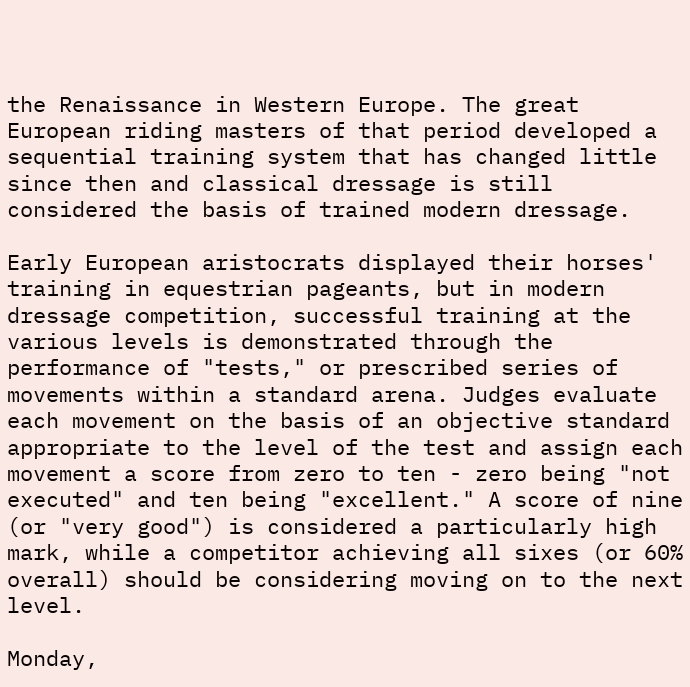the Renaissance in Western Europe. The great European riding masters of that period developed a sequential training system that has changed little since then and classical dressage is still considered the basis of trained modern dressage.

Early European aristocrats displayed their horses' training in equestrian pageants, but in modern dressage competition, successful training at the various levels is demonstrated through the performance of "tests," or prescribed series of movements within a standard arena. Judges evaluate each movement on the basis of an objective standard appropriate to the level of the test and assign each movement a score from zero to ten - zero being "not executed" and ten being "excellent." A score of nine (or "very good") is considered a particularly high mark, while a competitor achieving all sixes (or 60% overall) should be considering moving on to the next level.

Monday,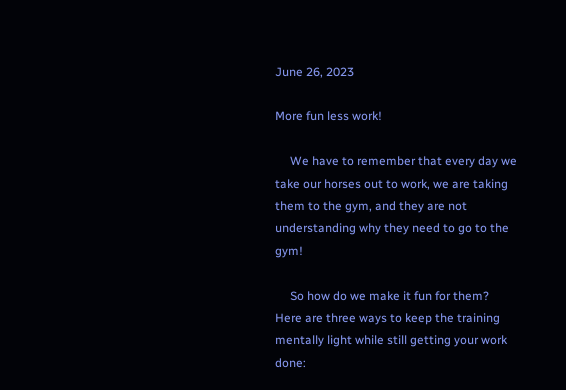June 26, 2023

More fun less work!

     We have to remember that every day we take our horses out to work, we are taking them to the gym, and they are not understanding why they need to go to the gym!

     So how do we make it fun for them? Here are three ways to keep the training mentally light while still getting your work done: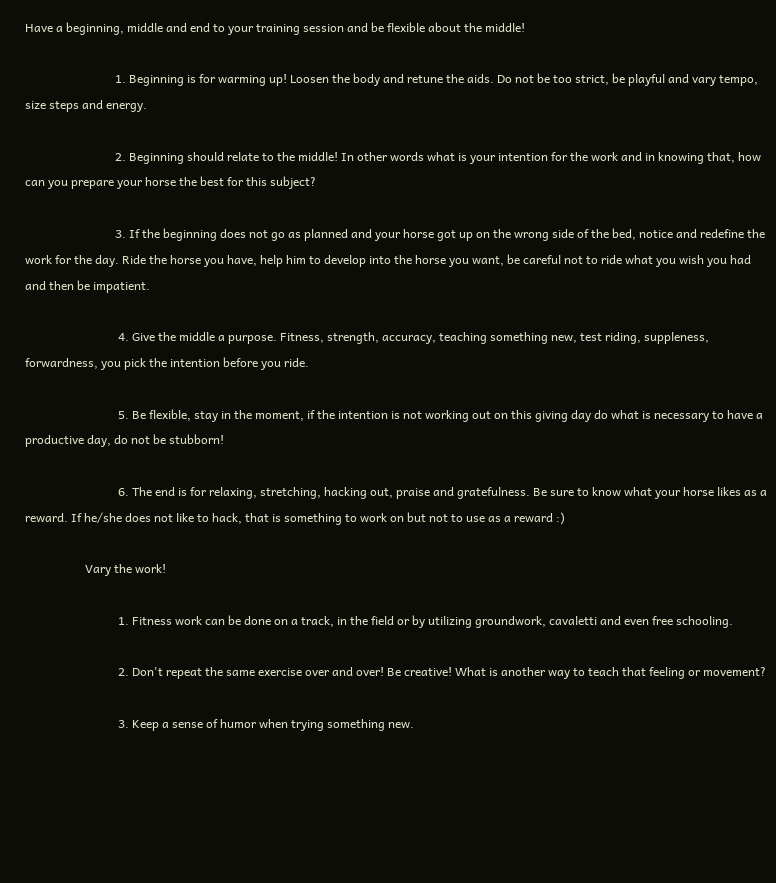Have a beginning, middle and end to your training session and be flexible about the middle!

                              1. Beginning is for warming up! Loosen the body and retune the aids. Do not be too strict, be playful and vary tempo, size steps and energy.

                              2. Beginning should relate to the middle! In other words what is your intention for the work and in knowing that, how can you prepare your horse the best for this subject?

                              3. If the beginning does not go as planned and your horse got up on the wrong side of the bed, notice and redefine the work for the day. Ride the horse you have, help him to develop into the horse you want, be careful not to ride what you wish you had and then be impatient.

                               4. Give the middle a purpose. Fitness, strength, accuracy, teaching something new, test riding, suppleness, forwardness, you pick the intention before you ride.

                               5. Be flexible, stay in the moment, if the intention is not working out on this giving day do what is necessary to have a productive day, do not be stubborn!

                               6. The end is for relaxing, stretching, hacking out, praise and gratefulness. Be sure to know what your horse likes as a reward. If he/she does not like to hack, that is something to work on but not to use as a reward :)

                    Vary the work!

                               1. Fitness work can be done on a track, in the field or by utilizing groundwork, cavaletti and even free schooling.

                               2. Don't repeat the same exercise over and over! Be creative! What is another way to teach that feeling or movement?

                               3. Keep a sense of humor when trying something new.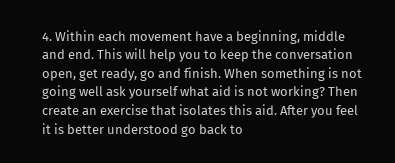4. Within each movement have a beginning, middle and end. This will help you to keep the conversation open, get ready, go and finish. When something is not going well ask yourself what aid is not working? Then create an exercise that isolates this aid. After you feel it is better understood go back to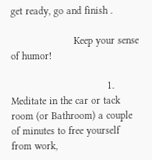get ready, go and finish .

                     Keep your sense of humor!

                                1. Meditate in the car or tack room (or Bathroom) a couple of minutes to free yourself from work,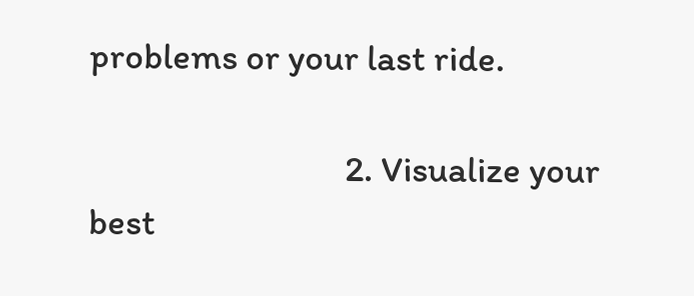problems or your last ride.

                                2. Visualize your best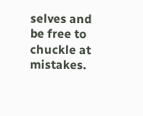selves and be free to chuckle at mistakes.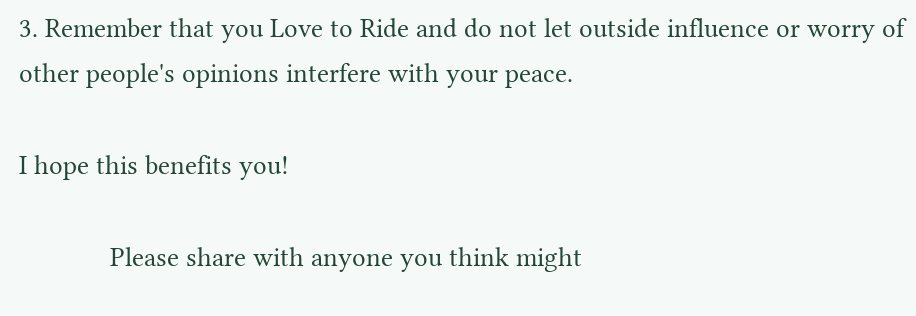3. Remember that you Love to Ride and do not let outside influence or worry of other people's opinions interfere with your peace.

I hope this benefits you!

             Please share with anyone you think might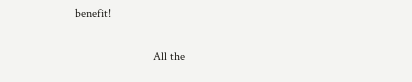benefit!

                          All the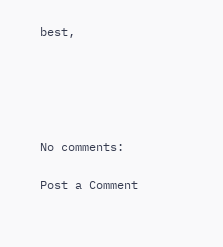best,





No comments:

Post a Comment